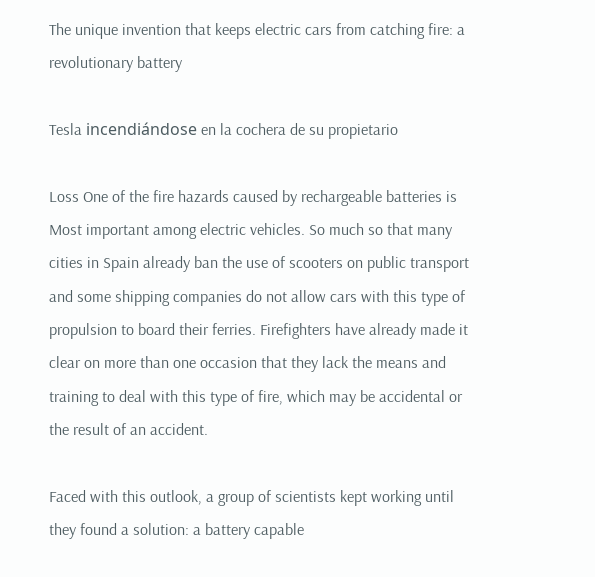The unique invention that keeps electric cars from catching fire: a revolutionary battery

Tesla incendiándose en la cochera de su propietario

Loss One of the fire hazards caused by rechargeable batteries is Most important among electric vehicles. So much so that many cities in Spain already ban the use of scooters on public transport and some shipping companies do not allow cars with this type of propulsion to board their ferries. Firefighters have already made it clear on more than one occasion that they lack the means and training to deal with this type of fire, which may be accidental or the result of an accident.

Faced with this outlook, a group of scientists kept working until they found a solution: a battery capable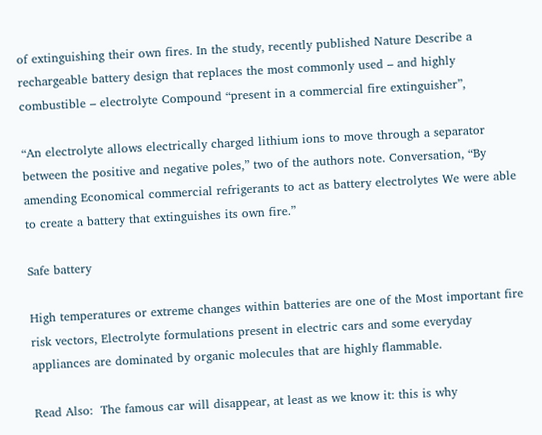of extinguishing their own fires. In the study, recently published Nature Describe a rechargeable battery design that replaces the most commonly used – and highly combustible – electrolyte Compound “present in a commercial fire extinguisher”,

“An electrolyte allows electrically charged lithium ions to move through a separator between the positive and negative poles,” two of the authors note. Conversation, “By amending Economical commercial refrigerants to act as battery electrolytes We were able to create a battery that extinguishes its own fire.”

Safe battery

High temperatures or extreme changes within batteries are one of the Most important fire risk vectors, Electrolyte formulations present in electric cars and some everyday appliances are dominated by organic molecules that are highly flammable.

Read Also:  The famous car will disappear, at least as we know it: this is why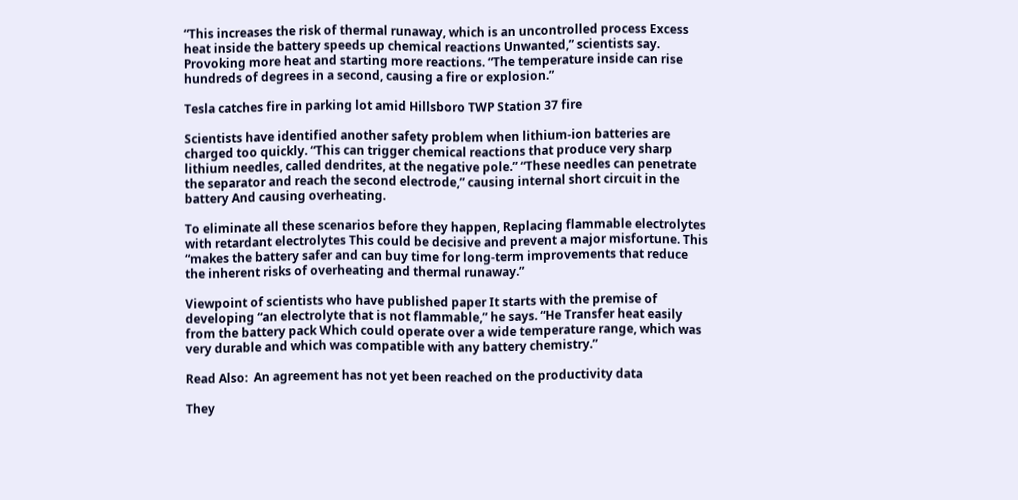“This increases the risk of thermal runaway, which is an uncontrolled process Excess heat inside the battery speeds up chemical reactions Unwanted,” scientists say. Provoking more heat and starting more reactions. “The temperature inside can rise hundreds of degrees in a second, causing a fire or explosion.”

Tesla catches fire in parking lot amid Hillsboro TWP Station 37 fire

Scientists have identified another safety problem when lithium-ion batteries are charged too quickly. “This can trigger chemical reactions that produce very sharp lithium needles, called dendrites, at the negative pole.” “These needles can penetrate the separator and reach the second electrode,” causing internal short circuit in the battery And causing overheating.

To eliminate all these scenarios before they happen, Replacing flammable electrolytes with retardant electrolytes This could be decisive and prevent a major misfortune. This “makes the battery safer and can buy time for long-term improvements that reduce the inherent risks of overheating and thermal runaway.”

Viewpoint of scientists who have published paper It starts with the premise of developing “an electrolyte that is not flammable,” he says. “He Transfer heat easily from the battery pack Which could operate over a wide temperature range, which was very durable and which was compatible with any battery chemistry.”

Read Also:  An agreement has not yet been reached on the productivity data

They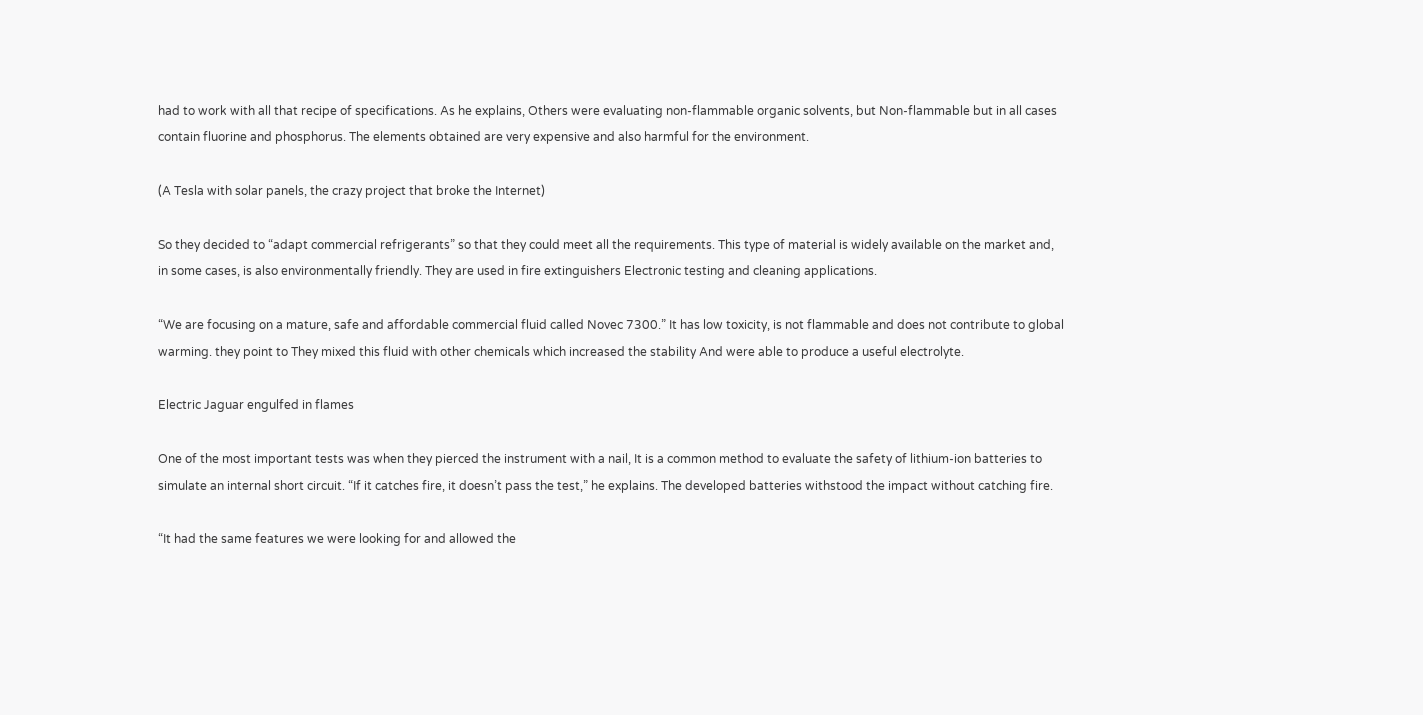had to work with all that recipe of specifications. As he explains, Others were evaluating non-flammable organic solvents, but Non-flammable but in all cases contain fluorine and phosphorus. The elements obtained are very expensive and also harmful for the environment.

(A Tesla with solar panels, the crazy project that broke the Internet)

So they decided to “adapt commercial refrigerants” so that they could meet all the requirements. This type of material is widely available on the market and, in some cases, is also environmentally friendly. They are used in fire extinguishers Electronic testing and cleaning applications.

“We are focusing on a mature, safe and affordable commercial fluid called Novec 7300.” It has low toxicity, is not flammable and does not contribute to global warming. they point to They mixed this fluid with other chemicals which increased the stability And were able to produce a useful electrolyte.

Electric Jaguar engulfed in flames

One of the most important tests was when they pierced the instrument with a nail, It is a common method to evaluate the safety of lithium-ion batteries to simulate an internal short circuit. “If it catches fire, it doesn’t pass the test,” he explains. The developed batteries withstood the impact without catching fire.

“It had the same features we were looking for and allowed the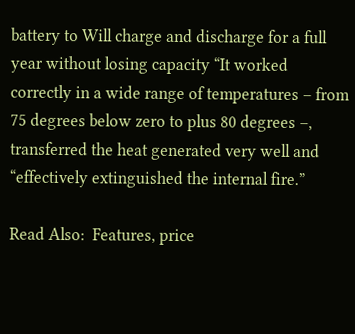battery to Will charge and discharge for a full year without losing capacity “It worked correctly in a wide range of temperatures – from 75 degrees below zero to plus 80 degrees –, transferred the heat generated very well and “effectively extinguished the internal fire.”

Read Also:  Features, price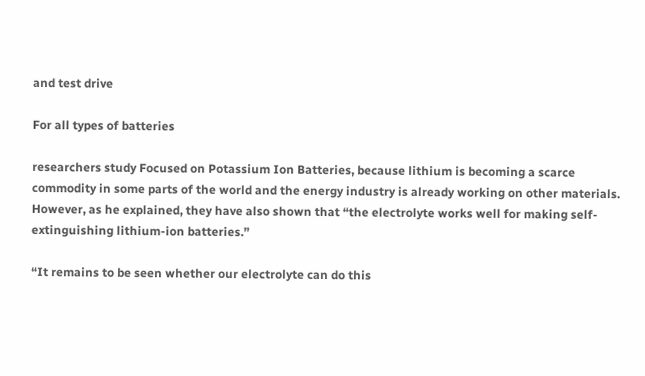and test drive

For all types of batteries

researchers study Focused on Potassium Ion Batteries, because lithium is becoming a scarce commodity in some parts of the world and the energy industry is already working on other materials. However, as he explained, they have also shown that “the electrolyte works well for making self-extinguishing lithium-ion batteries.”

“It remains to be seen whether our electrolyte can do this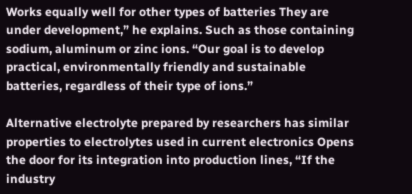Works equally well for other types of batteries They are under development,” he explains. Such as those containing sodium, aluminum or zinc ions. “Our goal is to develop practical, environmentally friendly and sustainable batteries, regardless of their type of ions.”

Alternative electrolyte prepared by researchers has similar properties to electrolytes used in current electronics Opens the door for its integration into production lines, “If the industry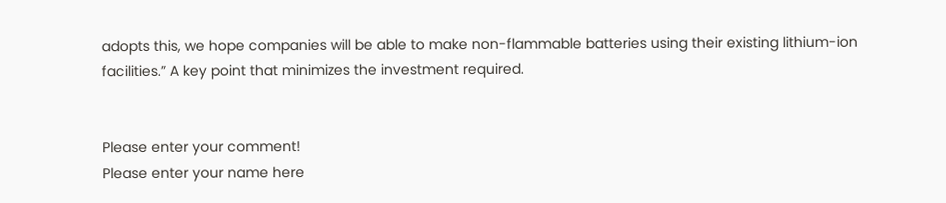adopts this, we hope companies will be able to make non-flammable batteries using their existing lithium-ion facilities.” A key point that minimizes the investment required.


Please enter your comment!
Please enter your name here